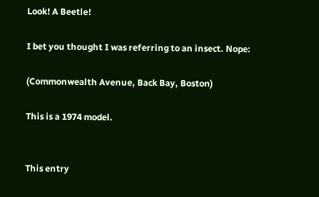Look! A Beetle!

I bet you thought I was referring to an insect. Nope:

(Commonwealth Avenue, Back Bay, Boston)

This is a 1974 model.


This entry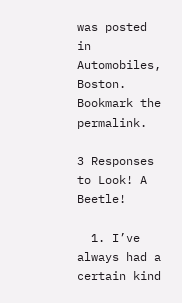was posted in Automobiles, Boston. Bookmark the permalink.

3 Responses to Look! A Beetle!

  1. I’ve always had a certain kind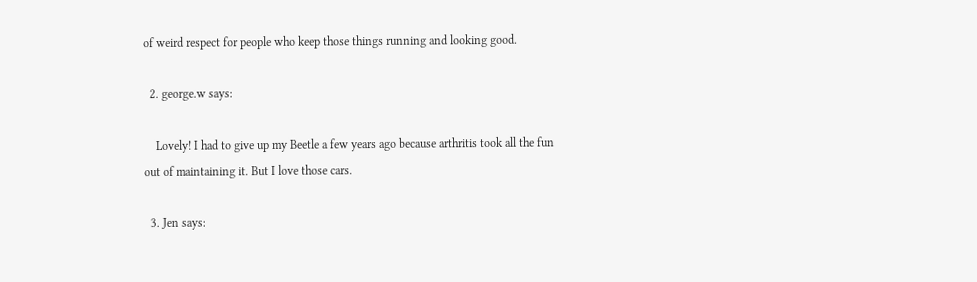of weird respect for people who keep those things running and looking good.

  2. george.w says:

    Lovely! I had to give up my Beetle a few years ago because arthritis took all the fun out of maintaining it. But I love those cars.

  3. Jen says: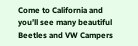Come to California and you’ll see many beautiful Beetles and VW Campers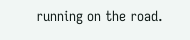running on the road.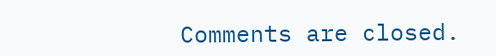Comments are closed.